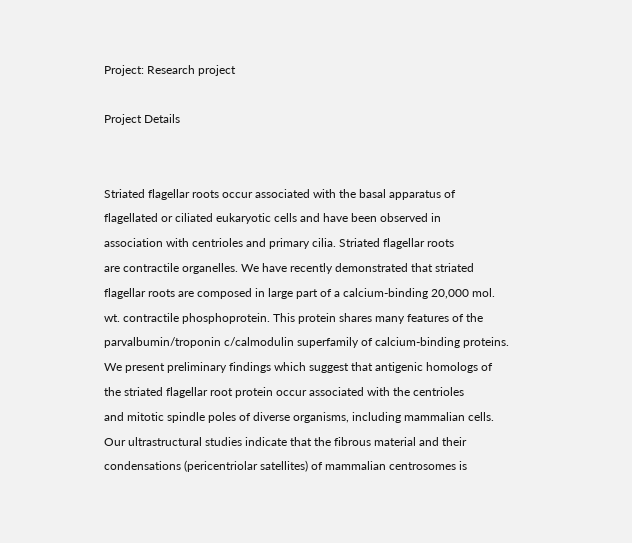Project: Research project

Project Details


Striated flagellar roots occur associated with the basal apparatus of
flagellated or ciliated eukaryotic cells and have been observed in
association with centrioles and primary cilia. Striated flagellar roots
are contractile organelles. We have recently demonstrated that striated
flagellar roots are composed in large part of a calcium-binding 20,000 mol.
wt. contractile phosphoprotein. This protein shares many features of the
parvalbumin/troponin c/calmodulin superfamily of calcium-binding proteins.
We present preliminary findings which suggest that antigenic homologs of
the striated flagellar root protein occur associated with the centrioles
and mitotic spindle poles of diverse organisms, including mammalian cells.
Our ultrastructural studies indicate that the fibrous material and their
condensations (pericentriolar satellites) of mammalian centrosomes is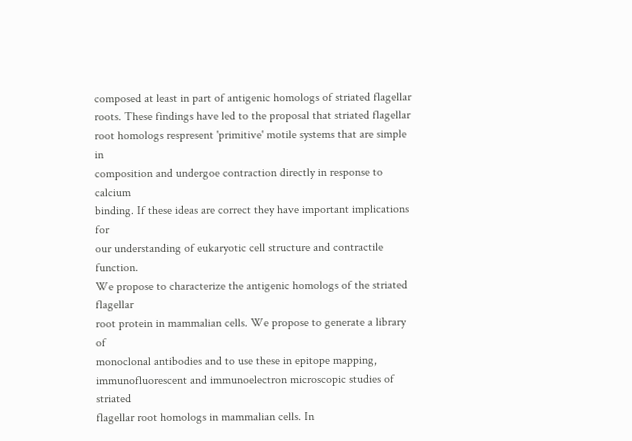composed at least in part of antigenic homologs of striated flagellar
roots. These findings have led to the proposal that striated flagellar
root homologs respresent 'primitive' motile systems that are simple in
composition and undergoe contraction directly in response to calcium
binding. If these ideas are correct they have important implications for
our understanding of eukaryotic cell structure and contractile function.
We propose to characterize the antigenic homologs of the striated flagellar
root protein in mammalian cells. We propose to generate a library of
monoclonal antibodies and to use these in epitope mapping,
immunofluorescent and immunoelectron microscopic studies of striated
flagellar root homologs in mammalian cells. In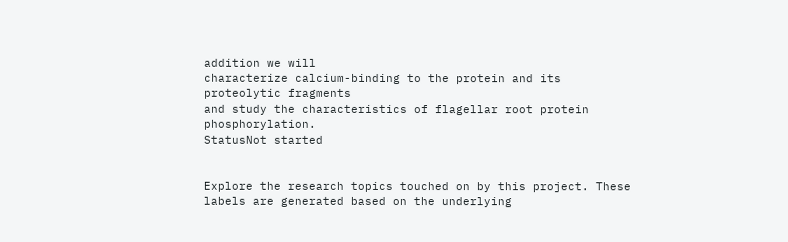addition we will
characterize calcium-binding to the protein and its proteolytic fragments
and study the characteristics of flagellar root protein phosphorylation.
StatusNot started


Explore the research topics touched on by this project. These labels are generated based on the underlying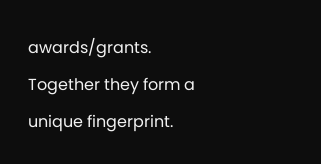awards/grants. Together they form a unique fingerprint.